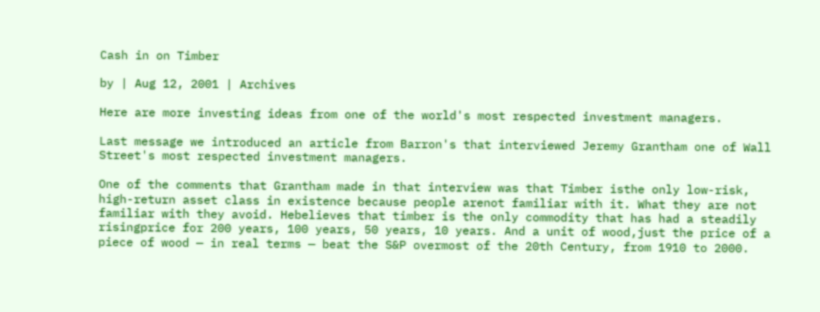Cash in on Timber

by | Aug 12, 2001 | Archives

Here are more investing ideas from one of the world's most respected investment managers.

Last message we introduced an article from Barron's that interviewed Jeremy Grantham one of Wall Street's most respected investment managers.

One of the comments that Grantham made in that interview was that Timber isthe only low-risk, high-return asset class in existence because people arenot familiar with it. What they are not familiar with they avoid. Hebelieves that timber is the only commodity that has had a steadily risingprice for 200 years, 100 years, 50 years, 10 years. And a unit of wood,just the price of a piece of wood — in real terms — beat the S&P overmost of the 20th Century, from 1910 to 2000.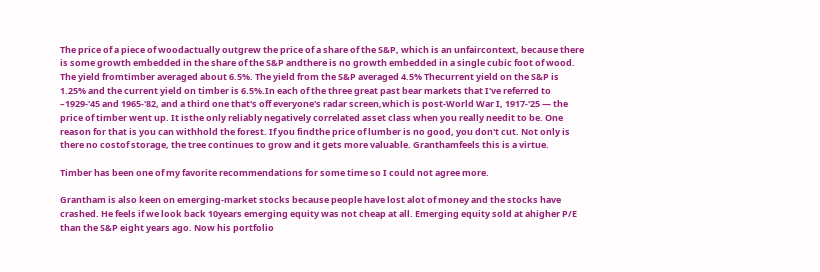The price of a piece of woodactually outgrew the price of a share of the S&P, which is an unfaircontext, because there is some growth embedded in the share of the S&P andthere is no growth embedded in a single cubic foot of wood. The yield fromtimber averaged about 6.5%. The yield from the S&P averaged 4.5% Thecurrent yield on the S&P is 1.25% and the current yield on timber is 6.5%.In each of the three great past bear markets that I've referred to –1929-'45 and 1965-'82, and a third one that's off everyone's radar screen,which is post-World War I, 1917-'25 — the price of timber went up. It isthe only reliably negatively correlated asset class when you really needit to be. One reason for that is you can withhold the forest. If you findthe price of lumber is no good, you don't cut. Not only is there no costof storage, the tree continues to grow and it gets more valuable. Granthamfeels this is a virtue.

Timber has been one of my favorite recommendations for some time so I could not agree more.

Grantham is also keen on emerging-market stocks because people have lost alot of money and the stocks have crashed. He feels if we look back 10years emerging equity was not cheap at all. Emerging equity sold at ahigher P/E than the S&P eight years ago. Now his portfolio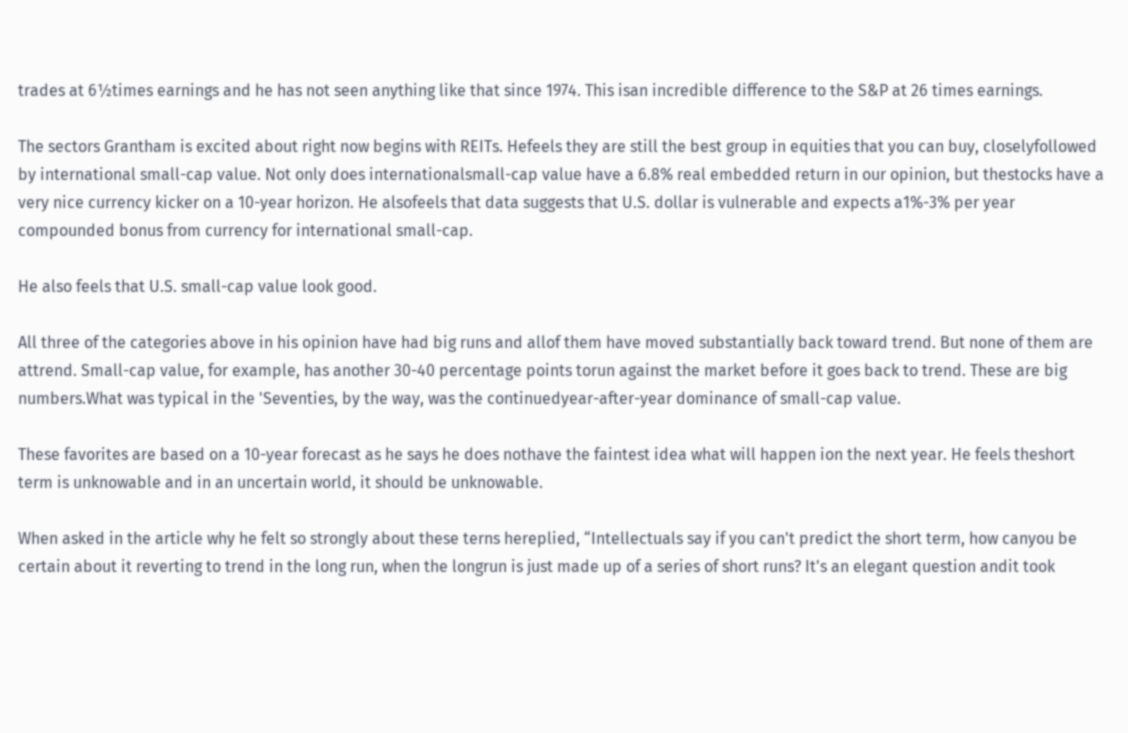trades at 6½times earnings and he has not seen anything like that since 1974. This isan incredible difference to the S&P at 26 times earnings.

The sectors Grantham is excited about right now begins with REITs. Hefeels they are still the best group in equities that you can buy, closelyfollowed by international small-cap value. Not only does internationalsmall-cap value have a 6.8% real embedded return in our opinion, but thestocks have a very nice currency kicker on a 10-year horizon. He alsofeels that data suggests that U.S. dollar is vulnerable and expects a1%-3% per year compounded bonus from currency for international small-cap.

He also feels that U.S. small-cap value look good.

All three of the categories above in his opinion have had big runs and allof them have moved substantially back toward trend. But none of them are attrend. Small-cap value, for example, has another 30-40 percentage points torun against the market before it goes back to trend. These are big numbers.What was typical in the 'Seventies, by the way, was the continuedyear-after-year dominance of small-cap value.

These favorites are based on a 10-year forecast as he says he does nothave the faintest idea what will happen ion the next year. He feels theshort term is unknowable and in an uncertain world, it should be unknowable.

When asked in the article why he felt so strongly about these terns hereplied, “Intellectuals say if you can't predict the short term, how canyou be certain about it reverting to trend in the long run, when the longrun is just made up of a series of short runs? It's an elegant question andit took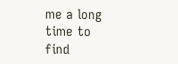me a long time to find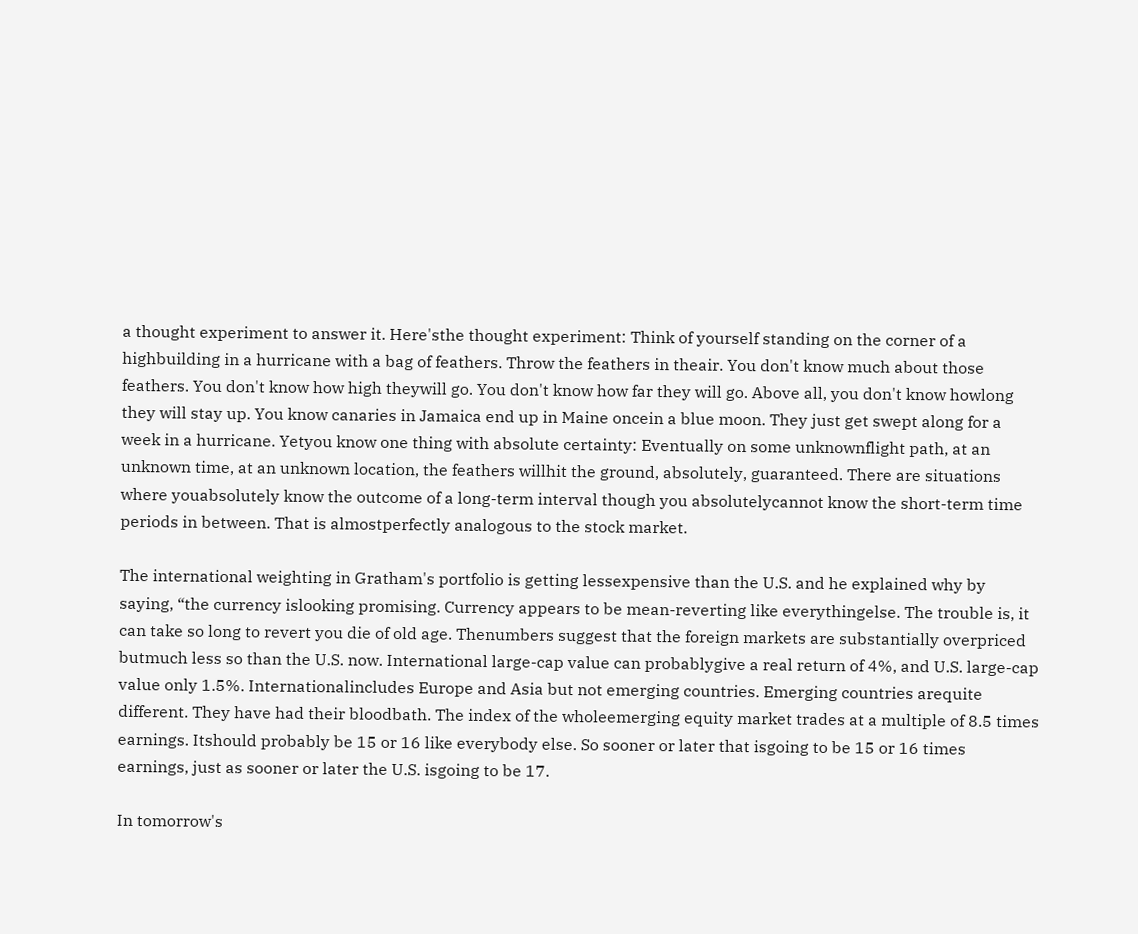a thought experiment to answer it. Here'sthe thought experiment: Think of yourself standing on the corner of a highbuilding in a hurricane with a bag of feathers. Throw the feathers in theair. You don't know much about those feathers. You don't know how high theywill go. You don't know how far they will go. Above all, you don't know howlong they will stay up. You know canaries in Jamaica end up in Maine oncein a blue moon. They just get swept along for a week in a hurricane. Yetyou know one thing with absolute certainty: Eventually on some unknownflight path, at an unknown time, at an unknown location, the feathers willhit the ground, absolutely, guaranteed. There are situations where youabsolutely know the outcome of a long-term interval though you absolutelycannot know the short-term time periods in between. That is almostperfectly analogous to the stock market.

The international weighting in Gratham's portfolio is getting lessexpensive than the U.S. and he explained why by saying, “the currency islooking promising. Currency appears to be mean-reverting like everythingelse. The trouble is, it can take so long to revert you die of old age. Thenumbers suggest that the foreign markets are substantially overpriced butmuch less so than the U.S. now. International large-cap value can probablygive a real return of 4%, and U.S. large-cap value only 1.5%. Internationalincludes Europe and Asia but not emerging countries. Emerging countries arequite different. They have had their bloodbath. The index of the wholeemerging equity market trades at a multiple of 8.5 times earnings. Itshould probably be 15 or 16 like everybody else. So sooner or later that isgoing to be 15 or 16 times earnings, just as sooner or later the U.S. isgoing to be 17.

In tomorrow's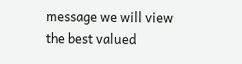message we will view the best valued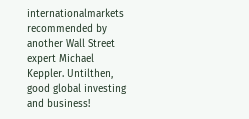internationalmarkets recommended by another Wall Street expert Michael Keppler. Untilthen, good global investing and business!